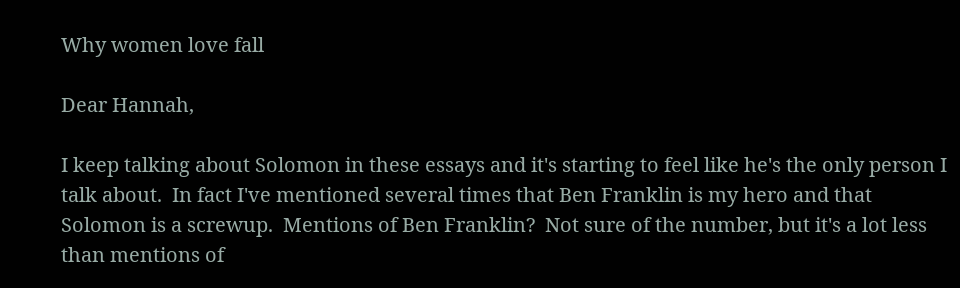Why women love fall

Dear Hannah,

I keep talking about Solomon in these essays and it's starting to feel like he's the only person I talk about.  In fact I've mentioned several times that Ben Franklin is my hero and that Solomon is a screwup.  Mentions of Ben Franklin?  Not sure of the number, but it's a lot less than mentions of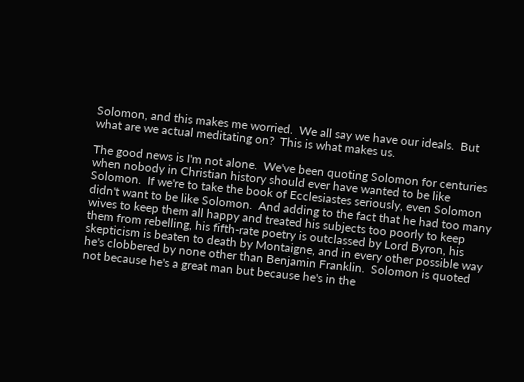Solomon, and this makes me worried.  We all say we have our ideals.  But what are we actual meditating on?  This is what makes us.

The good news is I'm not alone.  We've been quoting Solomon for centuries when nobody in Christian history should ever have wanted to be like Solomon.  If we're to take the book of Ecclesiastes seriously, even Solomon didn't want to be like Solomon.  And adding to the fact that he had too many wives to keep them all happy and treated his subjects too poorly to keep them from rebelling, his fifth-rate poetry is outclassed by Lord Byron, his skepticism is beaten to death by Montaigne, and in every other possible way he's clobbered by none other than Benjamin Franklin.  Solomon is quoted not because he's a great man but because he's in the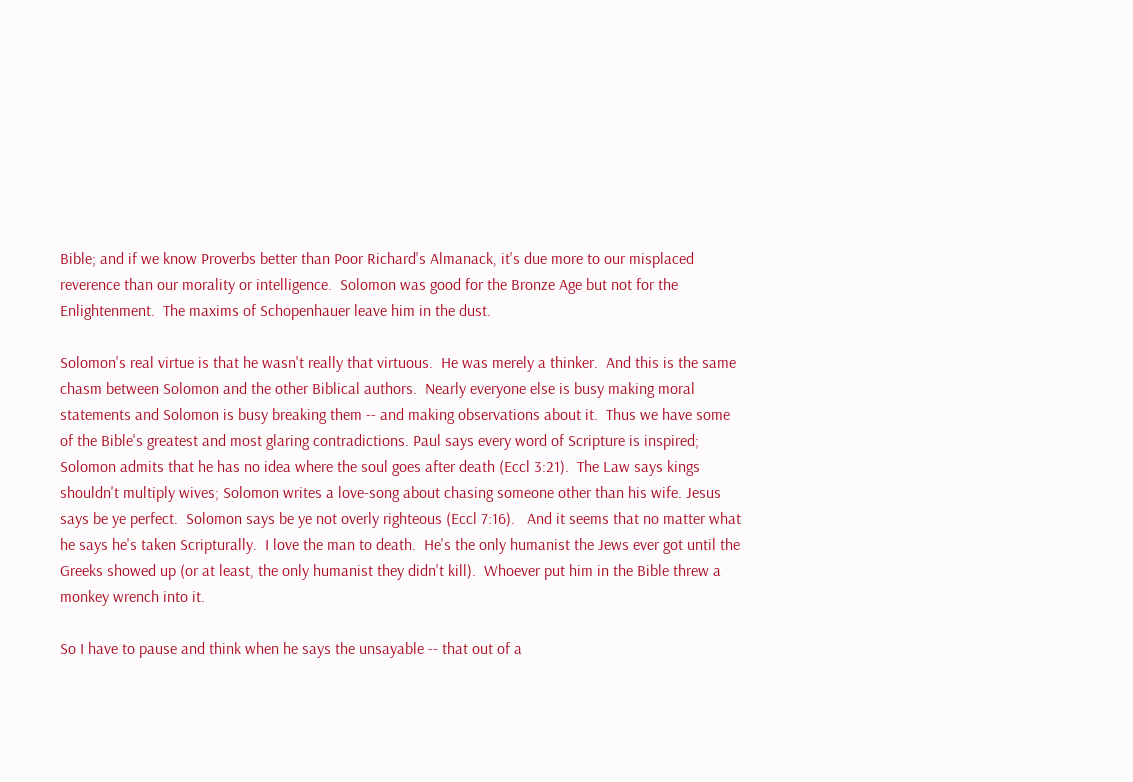Bible; and if we know Proverbs better than Poor Richard's Almanack, it's due more to our misplaced reverence than our morality or intelligence.  Solomon was good for the Bronze Age but not for the Enlightenment.  The maxims of Schopenhauer leave him in the dust.

Solomon's real virtue is that he wasn't really that virtuous.  He was merely a thinker.  And this is the same chasm between Solomon and the other Biblical authors.  Nearly everyone else is busy making moral statements and Solomon is busy breaking them -- and making observations about it.  Thus we have some of the Bible's greatest and most glaring contradictions. Paul says every word of Scripture is inspired; Solomon admits that he has no idea where the soul goes after death (Eccl 3:21).  The Law says kings shouldn't multiply wives; Solomon writes a love-song about chasing someone other than his wife. Jesus says be ye perfect.  Solomon says be ye not overly righteous (Eccl 7:16).   And it seems that no matter what he says he's taken Scripturally.  I love the man to death.  He's the only humanist the Jews ever got until the Greeks showed up (or at least, the only humanist they didn't kill).  Whoever put him in the Bible threw a monkey wrench into it.

So I have to pause and think when he says the unsayable -- that out of a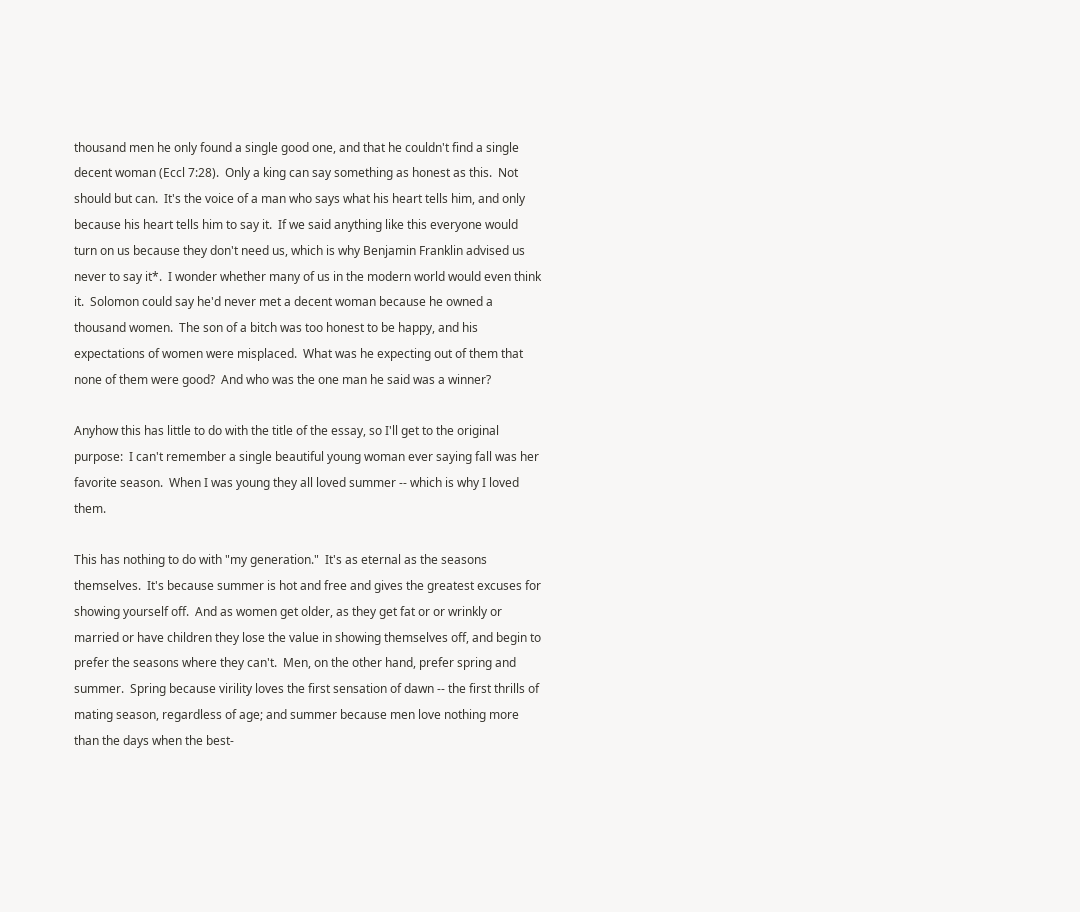thousand men he only found a single good one, and that he couldn't find a single decent woman (Eccl 7:28).  Only a king can say something as honest as this.  Not should but can.  It's the voice of a man who says what his heart tells him, and only because his heart tells him to say it.  If we said anything like this everyone would turn on us because they don't need us, which is why Benjamin Franklin advised us never to say it*.  I wonder whether many of us in the modern world would even think it.  Solomon could say he'd never met a decent woman because he owned a thousand women.  The son of a bitch was too honest to be happy, and his expectations of women were misplaced.  What was he expecting out of them that none of them were good?  And who was the one man he said was a winner?

Anyhow this has little to do with the title of the essay, so I'll get to the original purpose:  I can't remember a single beautiful young woman ever saying fall was her favorite season.  When I was young they all loved summer -- which is why I loved them.

This has nothing to do with "my generation."  It's as eternal as the seasons themselves.  It's because summer is hot and free and gives the greatest excuses for showing yourself off.  And as women get older, as they get fat or or wrinkly or married or have children they lose the value in showing themselves off, and begin to prefer the seasons where they can't.  Men, on the other hand, prefer spring and summer.  Spring because virility loves the first sensation of dawn -- the first thrills of mating season, regardless of age; and summer because men love nothing more than the days when the best-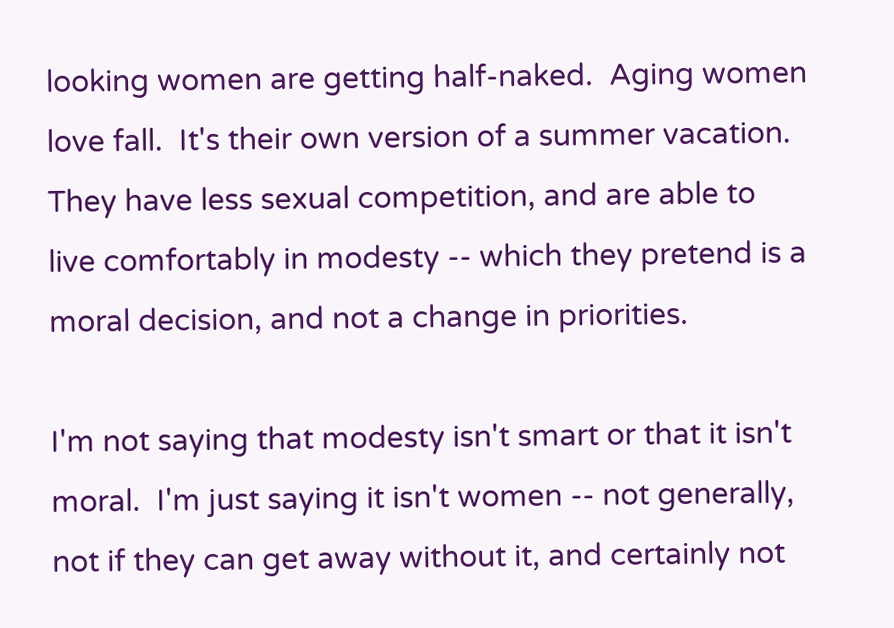looking women are getting half-naked.  Aging women love fall.  It's their own version of a summer vacation.  They have less sexual competition, and are able to live comfortably in modesty -- which they pretend is a moral decision, and not a change in priorities.

I'm not saying that modesty isn't smart or that it isn't moral.  I'm just saying it isn't women -- not generally, not if they can get away without it, and certainly not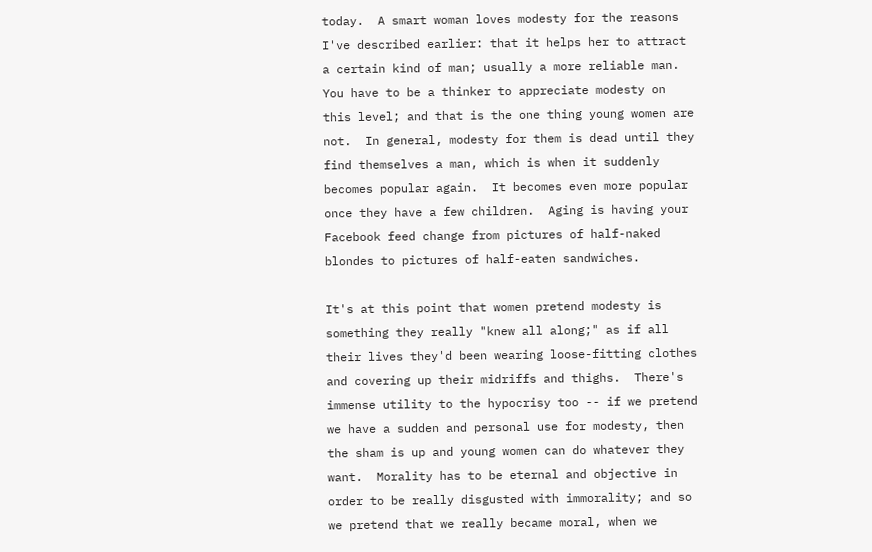today.  A smart woman loves modesty for the reasons I've described earlier: that it helps her to attract a certain kind of man; usually a more reliable man.  You have to be a thinker to appreciate modesty on this level; and that is the one thing young women are not.  In general, modesty for them is dead until they find themselves a man, which is when it suddenly becomes popular again.  It becomes even more popular once they have a few children.  Aging is having your Facebook feed change from pictures of half-naked blondes to pictures of half-eaten sandwiches.

It's at this point that women pretend modesty is something they really "knew all along;" as if all their lives they'd been wearing loose-fitting clothes and covering up their midriffs and thighs.  There's immense utility to the hypocrisy too -- if we pretend we have a sudden and personal use for modesty, then the sham is up and young women can do whatever they want.  Morality has to be eternal and objective in order to be really disgusted with immorality; and so we pretend that we really became moral, when we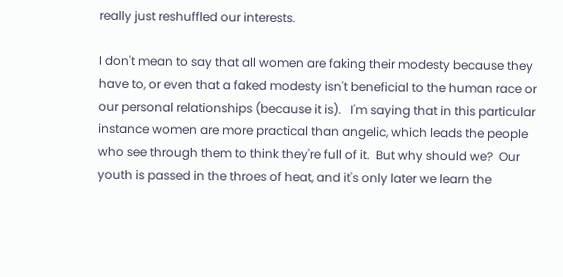really just reshuffled our interests.

I don't mean to say that all women are faking their modesty because they have to, or even that a faked modesty isn't beneficial to the human race or our personal relationships (because it is).   I'm saying that in this particular instance women are more practical than angelic, which leads the people who see through them to think they're full of it.  But why should we?  Our youth is passed in the throes of heat, and it's only later we learn the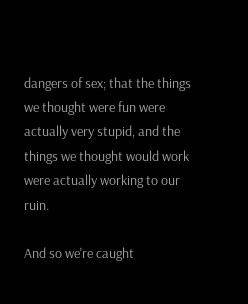dangers of sex; that the things we thought were fun were actually very stupid, and the things we thought would work were actually working to our ruin.

And so we're caught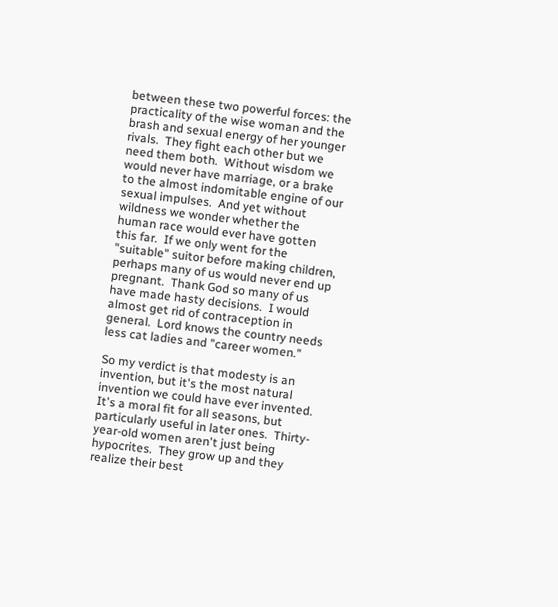between these two powerful forces: the practicality of the wise woman and the brash and sexual energy of her younger rivals.  They fight each other but we need them both.  Without wisdom we would never have marriage, or a brake to the almost indomitable engine of our sexual impulses.  And yet without wildness we wonder whether the human race would ever have gotten this far.  If we only went for the "suitable" suitor before making children, perhaps many of us would never end up pregnant.  Thank God so many of us have made hasty decisions.  I would almost get rid of contraception in general.  Lord knows the country needs less cat ladies and "career women."

So my verdict is that modesty is an invention, but it's the most natural invention we could have ever invented.  It's a moral fit for all seasons, but particularly useful in later ones.  Thirty-year-old women aren't just being hypocrites.  They grow up and they realize their best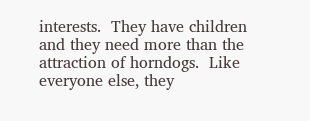interests.  They have children and they need more than the attraction of horndogs.  Like everyone else, they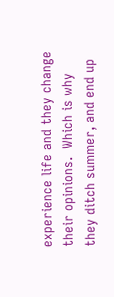experience life and they change their opinions.  Which is why they ditch summer, and end up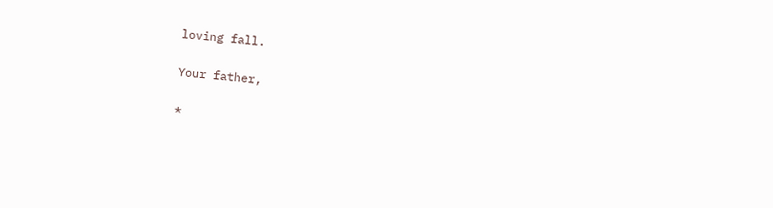loving fall.

Your father,

*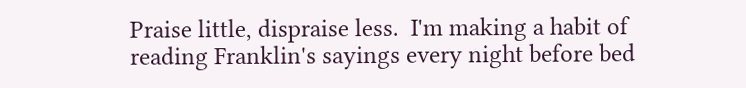Praise little, dispraise less.  I'm making a habit of reading Franklin's sayings every night before bed